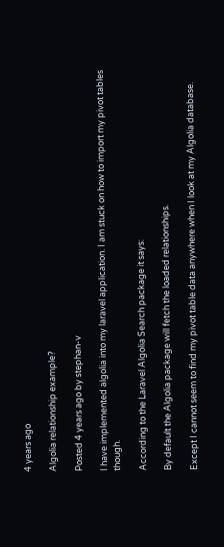4 years ago

Algolia relationship example?

Posted 4 years ago by stephan-v

I have implemented algolia into my laravel application. I am stuck on how to import my pivot tables though.

According to the Laravel Algolia Search package it says:

By default the Algolia package will fetch the loaded relationships.

Except I cannot seem to find my pivot table data anywhere when I look at my Algolia database.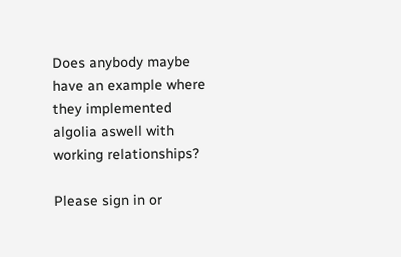Does anybody maybe have an example where they implemented algolia aswell with working relationships?

Please sign in or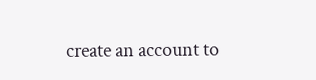create an account to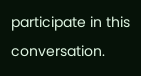participate in this conversation.